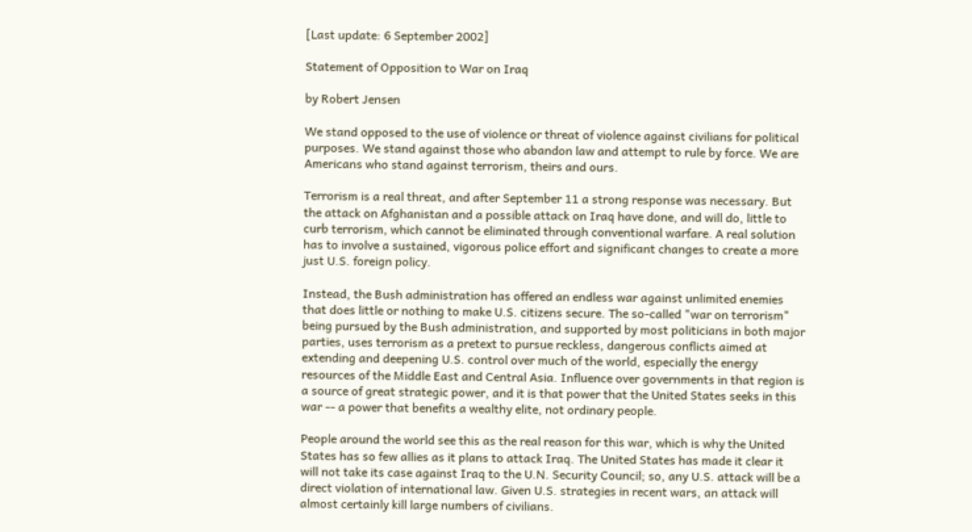[Last update: 6 September 2002]

Statement of Opposition to War on Iraq

by Robert Jensen

We stand opposed to the use of violence or threat of violence against civilians for political purposes. We stand against those who abandon law and attempt to rule by force. We are Americans who stand against terrorism, theirs and ours.

Terrorism is a real threat, and after September 11 a strong response was necessary. But the attack on Afghanistan and a possible attack on Iraq have done, and will do, little to curb terrorism, which cannot be eliminated through conventional warfare. A real solution has to involve a sustained, vigorous police effort and significant changes to create a more just U.S. foreign policy.

Instead, the Bush administration has offered an endless war against unlimited enemies that does little or nothing to make U.S. citizens secure. The so-called "war on terrorism" being pursued by the Bush administration, and supported by most politicians in both major parties, uses terrorism as a pretext to pursue reckless, dangerous conflicts aimed at extending and deepening U.S. control over much of the world, especially the energy resources of the Middle East and Central Asia. Influence over governments in that region is a source of great strategic power, and it is that power that the United States seeks in this war -- a power that benefits a wealthy elite, not ordinary people.

People around the world see this as the real reason for this war, which is why the United States has so few allies as it plans to attack Iraq. The United States has made it clear it will not take its case against Iraq to the U.N. Security Council; so, any U.S. attack will be a direct violation of international law. Given U.S. strategies in recent wars, an attack will almost certainly kill large numbers of civilians.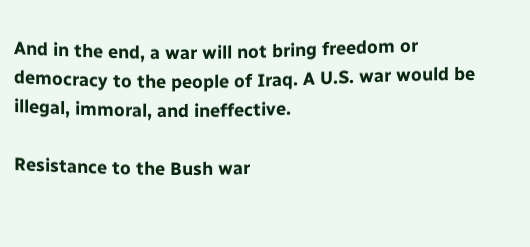And in the end, a war will not bring freedom or democracy to the people of Iraq. A U.S. war would be illegal, immoral, and ineffective.

Resistance to the Bush war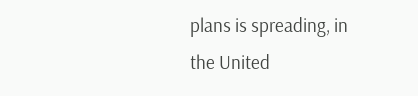plans is spreading, in the United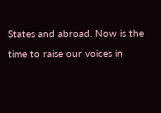States and abroad. Now is the time to raise our voices in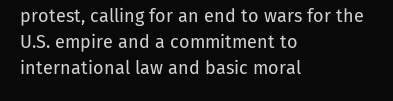protest, calling for an end to wars for the U.S. empire and a commitment to international law and basic moral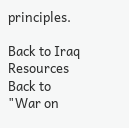principles.

Back to Iraq Resources
Back to "War on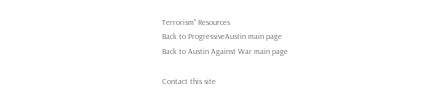Terrorism" Resources
Back to ProgressiveAustin main page
Back to Austin Against War main page

Contact this site